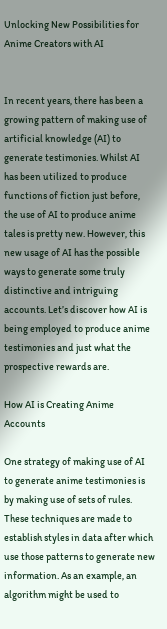Unlocking New Possibilities for Anime Creators with AI


In recent years, there has been a growing pattern of making use of artificial knowledge (AI) to generate testimonies. Whilst AI has been utilized to produce functions of fiction just before, the use of AI to produce anime tales is pretty new. However, this new usage of AI has the possible ways to generate some truly distinctive and intriguing accounts. Let’s discover how AI is being employed to produce anime testimonies and just what the prospective rewards are.

How AI is Creating Anime Accounts

One strategy of making use of AI to generate anime testimonies is by making use of sets of rules. These techniques are made to establish styles in data after which use those patterns to generate new information. As an example, an algorithm might be used to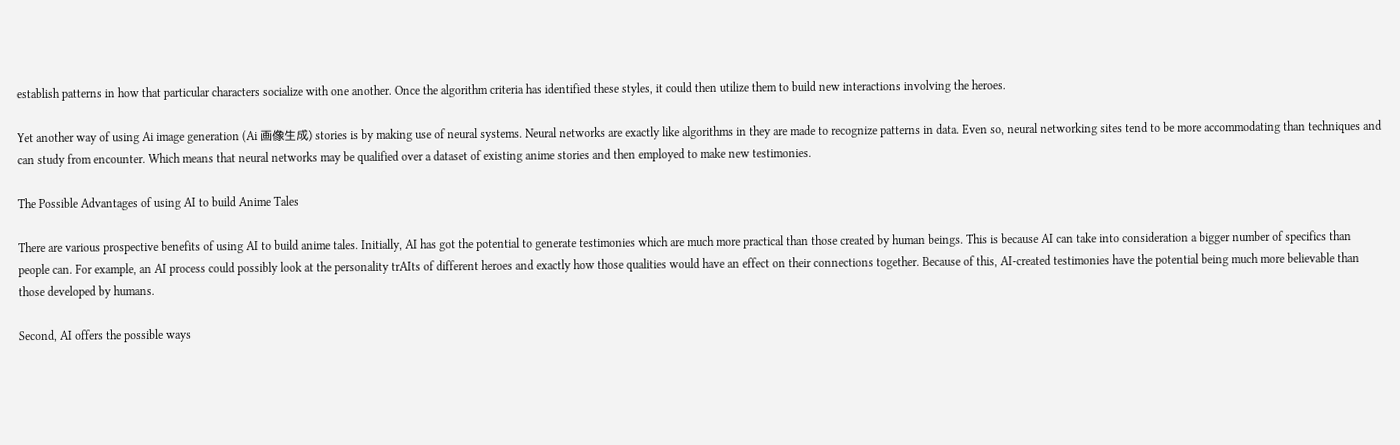establish patterns in how that particular characters socialize with one another. Once the algorithm criteria has identified these styles, it could then utilize them to build new interactions involving the heroes.

Yet another way of using Ai image generation (Ai 画像生成) stories is by making use of neural systems. Neural networks are exactly like algorithms in they are made to recognize patterns in data. Even so, neural networking sites tend to be more accommodating than techniques and can study from encounter. Which means that neural networks may be qualified over a dataset of existing anime stories and then employed to make new testimonies.

The Possible Advantages of using AI to build Anime Tales

There are various prospective benefits of using AI to build anime tales. Initially, AI has got the potential to generate testimonies which are much more practical than those created by human beings. This is because AI can take into consideration a bigger number of specifics than people can. For example, an AI process could possibly look at the personality trAIts of different heroes and exactly how those qualities would have an effect on their connections together. Because of this, AI-created testimonies have the potential being much more believable than those developed by humans.

Second, AI offers the possible ways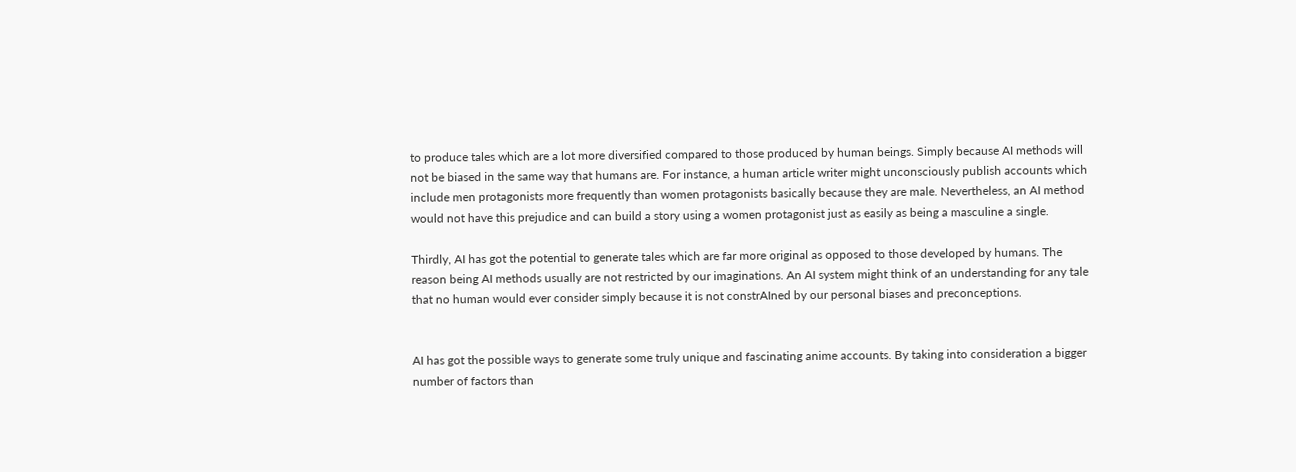to produce tales which are a lot more diversified compared to those produced by human beings. Simply because AI methods will not be biased in the same way that humans are. For instance, a human article writer might unconsciously publish accounts which include men protagonists more frequently than women protagonists basically because they are male. Nevertheless, an AI method would not have this prejudice and can build a story using a women protagonist just as easily as being a masculine a single.

Thirdly, AI has got the potential to generate tales which are far more original as opposed to those developed by humans. The reason being AI methods usually are not restricted by our imaginations. An AI system might think of an understanding for any tale that no human would ever consider simply because it is not constrAIned by our personal biases and preconceptions.


AI has got the possible ways to generate some truly unique and fascinating anime accounts. By taking into consideration a bigger number of factors than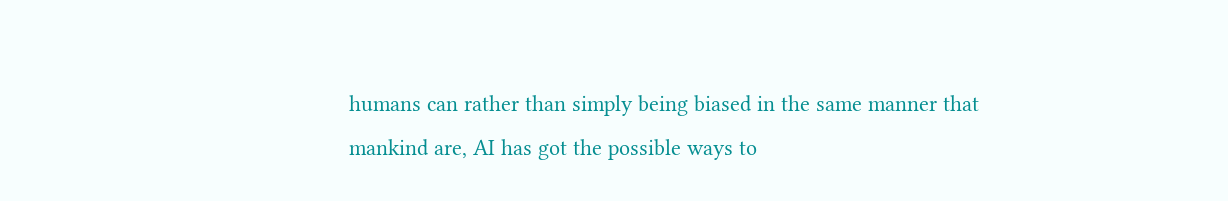humans can rather than simply being biased in the same manner that mankind are, AI has got the possible ways to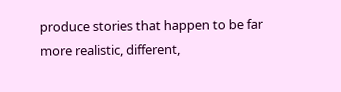produce stories that happen to be far more realistic, different,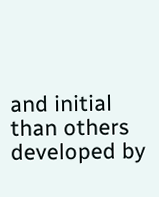and initial than others developed by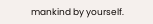mankind by yourself.